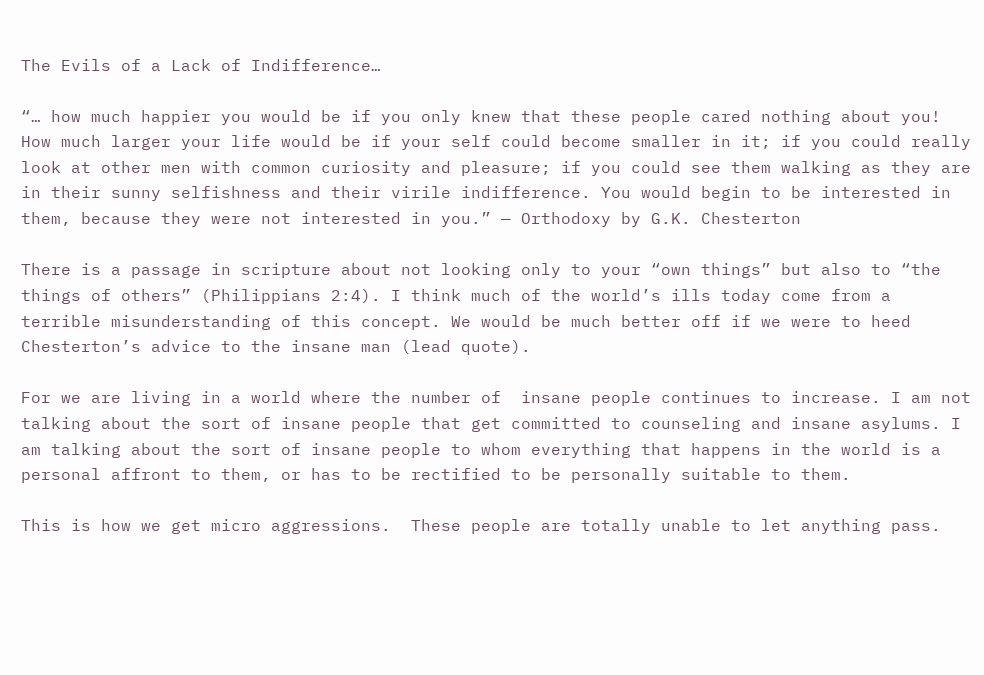The Evils of a Lack of Indifference…

“… how much happier you would be if you only knew that these people cared nothing about you! How much larger your life would be if your self could become smaller in it; if you could really look at other men with common curiosity and pleasure; if you could see them walking as they are in their sunny selfishness and their virile indifference. You would begin to be interested in them, because they were not interested in you.” — Orthodoxy by G.K. Chesterton

There is a passage in scripture about not looking only to your “own things” but also to “the things of others” (Philippians 2:4). I think much of the world’s ills today come from a terrible misunderstanding of this concept. We would be much better off if we were to heed Chesterton’s advice to the insane man (lead quote).

For we are living in a world where the number of  insane people continues to increase. I am not talking about the sort of insane people that get committed to counseling and insane asylums. I am talking about the sort of insane people to whom everything that happens in the world is a personal affront to them, or has to be rectified to be personally suitable to them.

This is how we get micro aggressions.  These people are totally unable to let anything pass.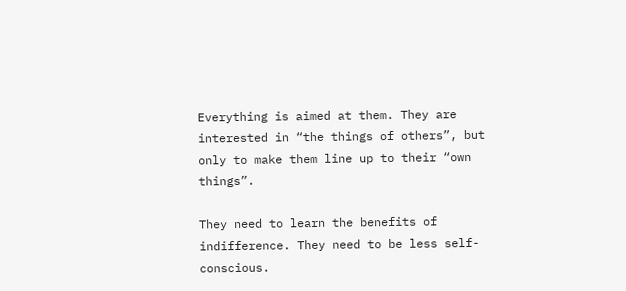Everything is aimed at them. They are interested in “the things of others”, but only to make them line up to their “own things”.

They need to learn the benefits of indifference. They need to be less self-conscious.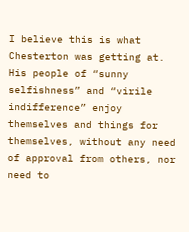I believe this is what Chesterton was getting at. His people of “sunny selfishness” and “virile indifference” enjoy themselves and things for themselves, without any need of approval from others, nor need to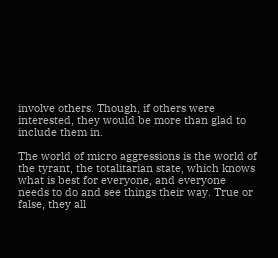involve others. Though, if others were interested, they would be more than glad to include them in.

The world of micro aggressions is the world of the tyrant, the totalitarian state, which knows what is best for everyone, and everyone needs to do and see things their way. True or false, they all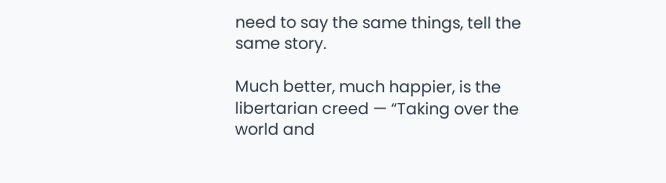need to say the same things, tell the same story.

Much better, much happier, is the libertarian creed — “Taking over the world and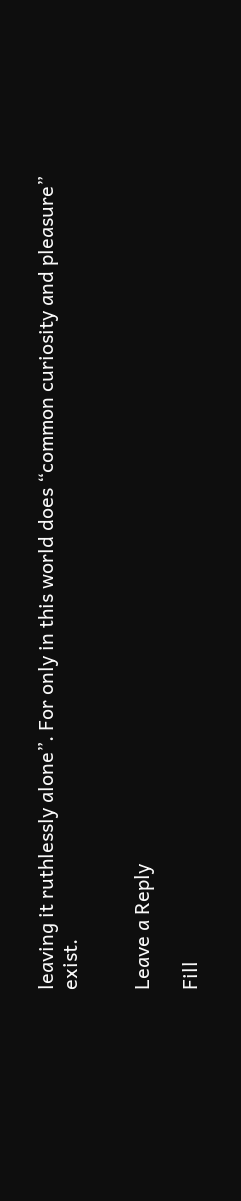leaving it ruthlessly alone”. For only in this world does “common curiosity and pleasure” exist.


Leave a Reply

Fill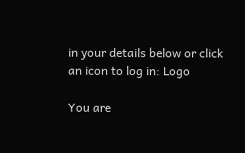in your details below or click an icon to log in: Logo

You are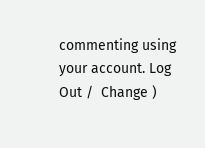commenting using your account. Log Out /  Change )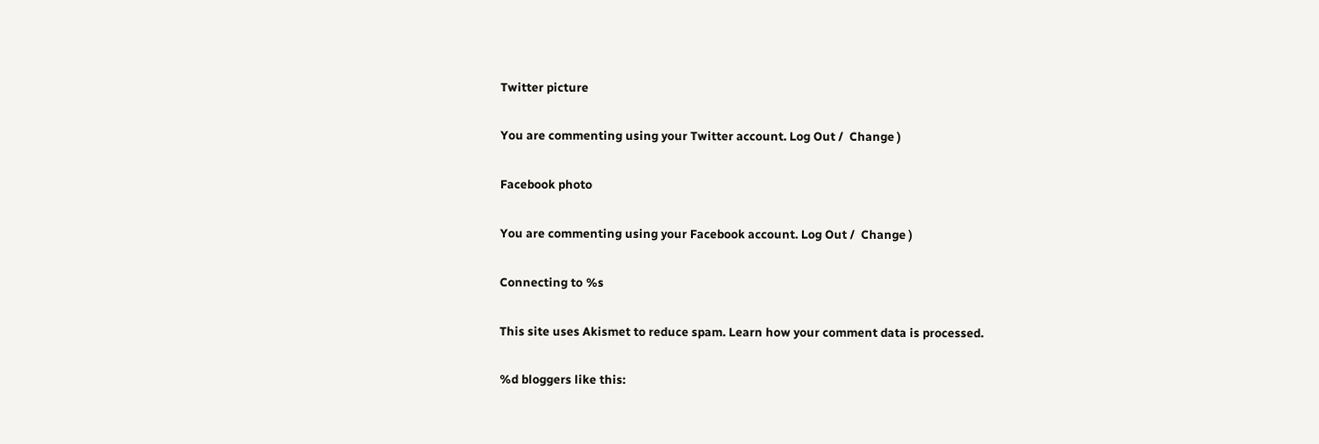Twitter picture

You are commenting using your Twitter account. Log Out /  Change )

Facebook photo

You are commenting using your Facebook account. Log Out /  Change )

Connecting to %s

This site uses Akismet to reduce spam. Learn how your comment data is processed.

%d bloggers like this: